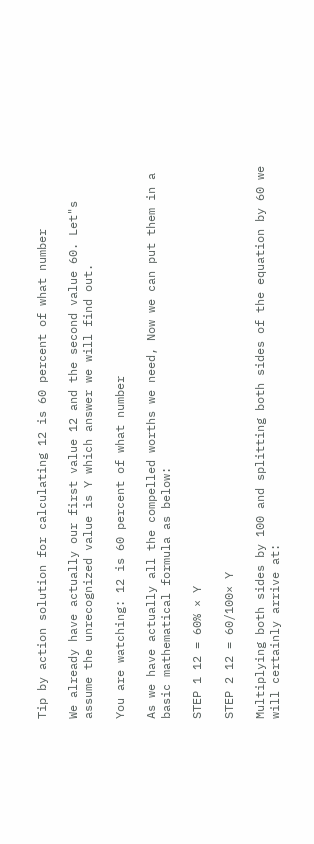Tip by action solution for calculating 12 is 60 percent of what number

We already have actually our first value 12 and the second value 60. Let"s assume the unrecognized value is Y which answer we will find out.

You are watching: 12 is 60 percent of what number

As we have actually all the compelled worths we need, Now we can put them in a basic mathematical formula as below:

STEP 1 12 = 60% × Y

STEP 2 12 = 60/100× Y

Multiplying both sides by 100 and splitting both sides of the equation by 60 we will certainly arrive at: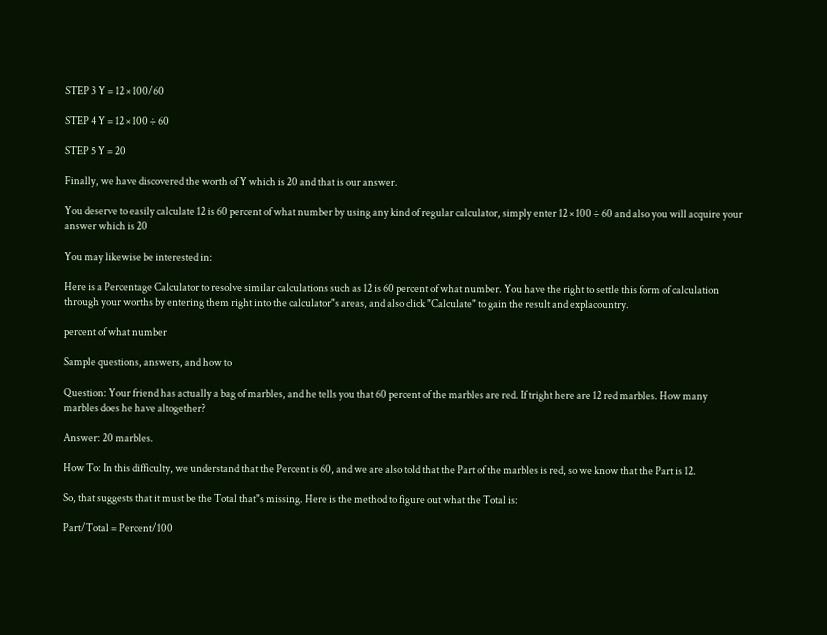STEP 3 Y = 12 × 100/60

STEP 4 Y = 12 × 100 ÷ 60

STEP 5 Y = 20

Finally, we have discovered the worth of Y which is 20 and that is our answer.

You deserve to easily calculate 12 is 60 percent of what number by using any kind of regular calculator, simply enter 12 × 100 ÷ 60 and also you will acquire your answer which is 20

You may likewise be interested in:

Here is a Percentage Calculator to resolve similar calculations such as 12 is 60 percent of what number. You have the right to settle this form of calculation through your worths by entering them right into the calculator"s areas, and also click "Calculate" to gain the result and explacountry.

percent of what number

Sample questions, answers, and how to

Question: Your friend has actually a bag of marbles, and he tells you that 60 percent of the marbles are red. If tright here are 12 red marbles. How many marbles does he have altogether?

Answer: 20 marbles.

How To: In this difficulty, we understand that the Percent is 60, and we are also told that the Part of the marbles is red, so we know that the Part is 12.

So, that suggests that it must be the Total that"s missing. Here is the method to figure out what the Total is:

Part/Total = Percent/100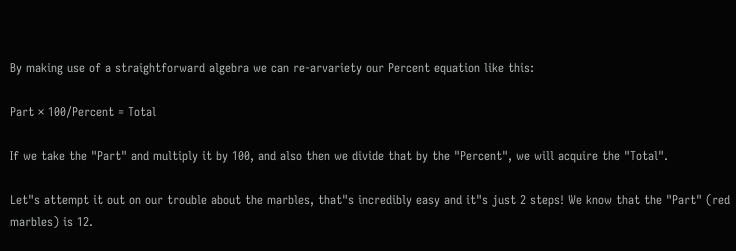By making use of a straightforward algebra we can re-arvariety our Percent equation like this:

Part × 100/Percent = Total

If we take the "Part" and multiply it by 100, and also then we divide that by the "Percent", we will acquire the "Total".

Let"s attempt it out on our trouble about the marbles, that"s incredibly easy and it"s just 2 steps! We know that the "Part" (red marbles) is 12.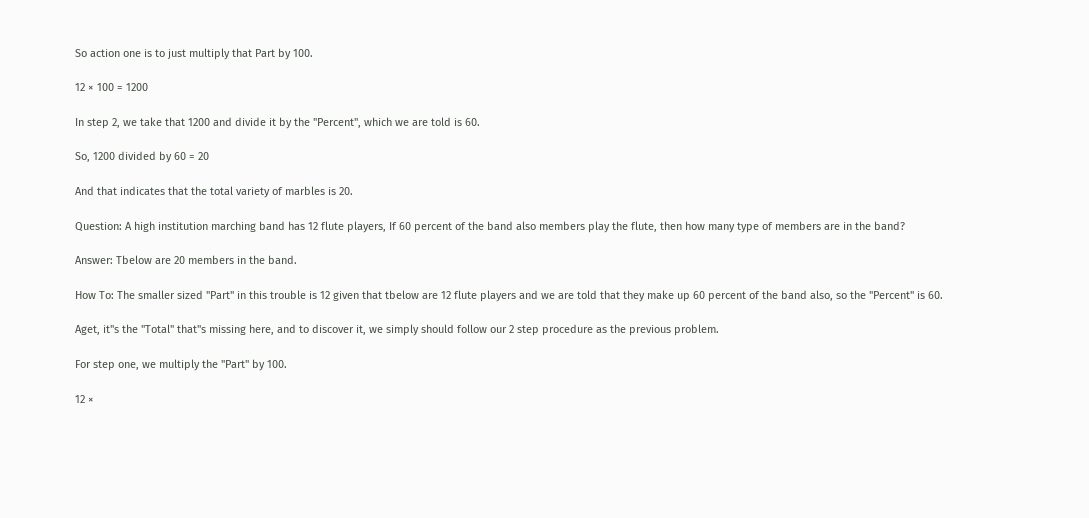So action one is to just multiply that Part by 100.

12 × 100 = 1200

In step 2, we take that 1200 and divide it by the "Percent", which we are told is 60.

So, 1200 divided by 60 = 20

And that indicates that the total variety of marbles is 20.

Question: A high institution marching band has 12 flute players, If 60 percent of the band also members play the flute, then how many type of members are in the band?

Answer: Tbelow are 20 members in the band.

How To: The smaller sized "Part" in this trouble is 12 given that tbelow are 12 flute players and we are told that they make up 60 percent of the band also, so the "Percent" is 60.

Aget, it"s the "Total" that"s missing here, and to discover it, we simply should follow our 2 step procedure as the previous problem.

For step one, we multiply the "Part" by 100.

12 ×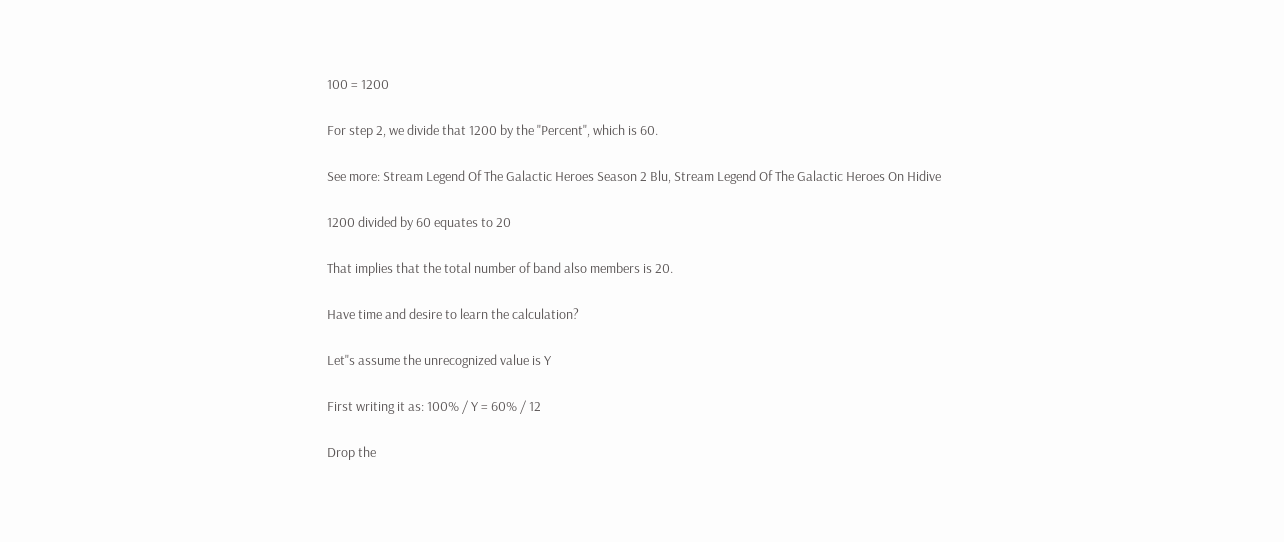100 = 1200

For step 2, we divide that 1200 by the "Percent", which is 60.

See more: Stream Legend Of The Galactic Heroes Season 2 Blu, Stream Legend Of The Galactic Heroes On Hidive

1200 divided by 60 equates to 20

That implies that the total number of band also members is 20.

Have time and desire to learn the calculation?

Let"s assume the unrecognized value is Y

First writing it as: 100% / Y = 60% / 12

Drop the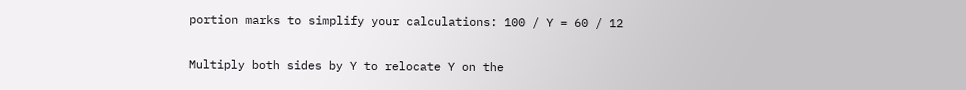portion marks to simplify your calculations: 100 / Y = 60 / 12

Multiply both sides by Y to relocate Y on the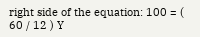right side of the equation: 100 = ( 60 / 12 ) Y